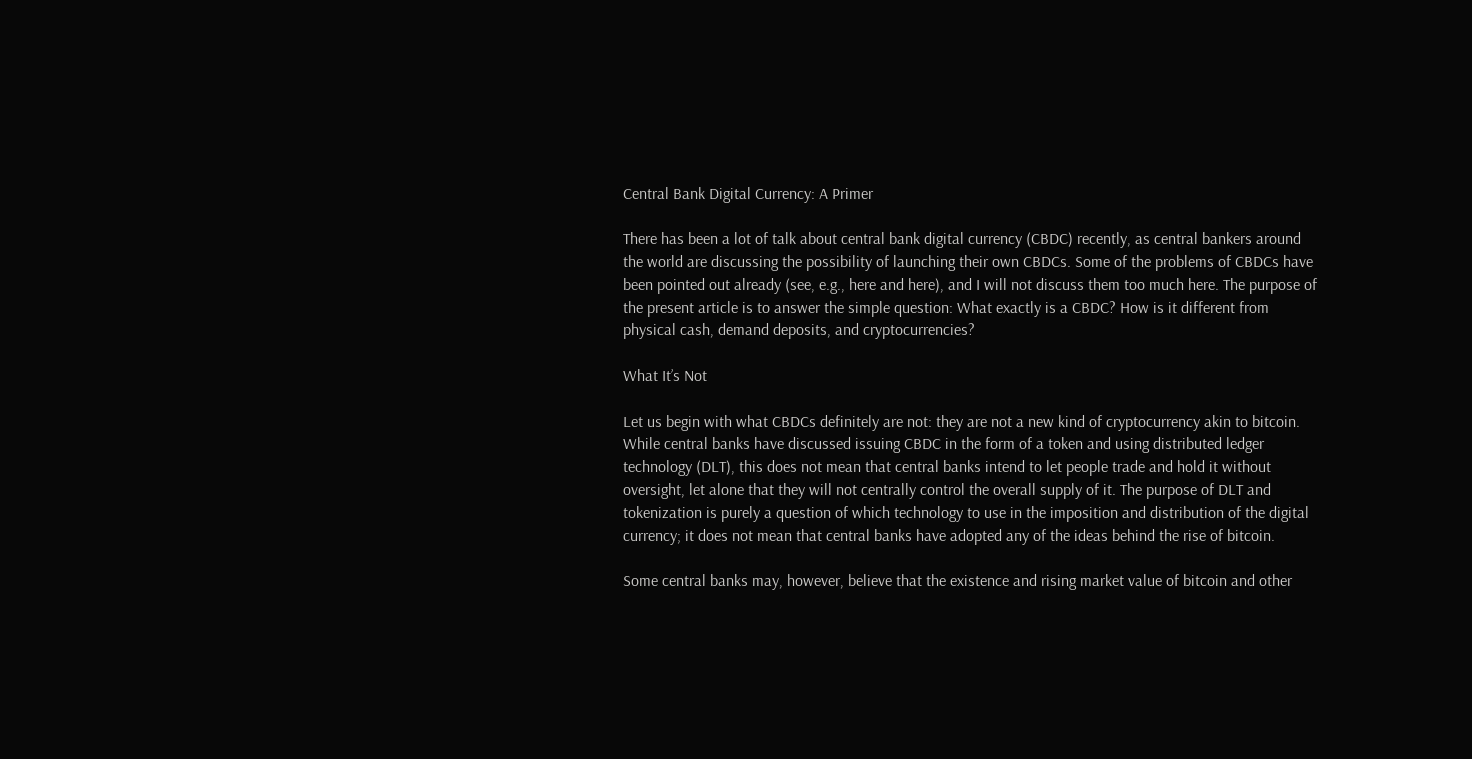Central Bank Digital Currency: A Primer

There has been a lot of talk about central bank digital currency (CBDC) recently, as central bankers around the world are discussing the possibility of launching their own CBDCs. Some of the problems of CBDCs have been pointed out already (see, e.g., here and here), and I will not discuss them too much here. The purpose of the present article is to answer the simple question: What exactly is a CBDC? How is it different from physical cash, demand deposits, and cryptocurrencies?

What It’s Not

Let us begin with what CBDCs definitely are not: they are not a new kind of cryptocurrency akin to bitcoin. While central banks have discussed issuing CBDC in the form of a token and using distributed ledger technology (DLT), this does not mean that central banks intend to let people trade and hold it without oversight, let alone that they will not centrally control the overall supply of it. The purpose of DLT and tokenization is purely a question of which technology to use in the imposition and distribution of the digital currency; it does not mean that central banks have adopted any of the ideas behind the rise of bitcoin.

Some central banks may, however, believe that the existence and rising market value of bitcoin and other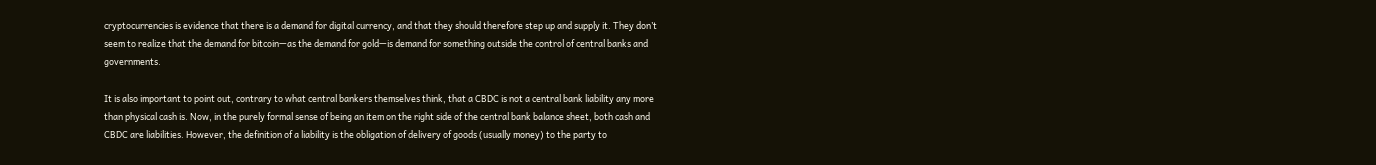cryptocurrencies is evidence that there is a demand for digital currency, and that they should therefore step up and supply it. They don’t seem to realize that the demand for bitcoin—as the demand for gold—is demand for something outside the control of central banks and governments.

It is also important to point out, contrary to what central bankers themselves think, that a CBDC is not a central bank liability any more than physical cash is. Now, in the purely formal sense of being an item on the right side of the central bank balance sheet, both cash and CBDC are liabilities. However, the definition of a liability is the obligation of delivery of goods (usually money) to the party to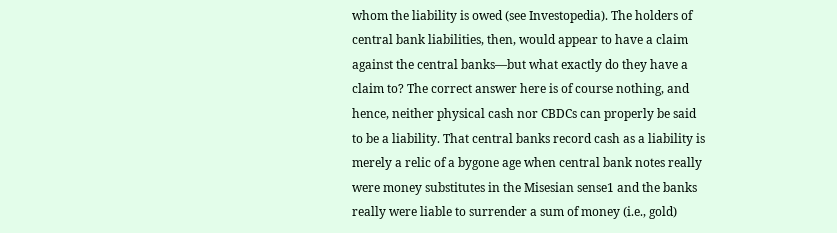whom the liability is owed (see Investopedia). The holders of central bank liabilities, then, would appear to have a claim against the central banks—but what exactly do they have a claim to? The correct answer here is of course nothing, and hence, neither physical cash nor CBDCs can properly be said to be a liability. That central banks record cash as a liability is merely a relic of a bygone age when central bank notes really were money substitutes in the Misesian sense1 and the banks really were liable to surrender a sum of money (i.e., gold)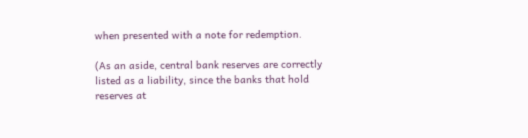when presented with a note for redemption.

(As an aside, central bank reserves are correctly listed as a liability, since the banks that hold reserves at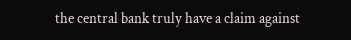the central bank truly have a claim against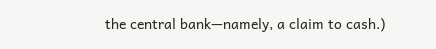the central bank—namely, a claim to cash.)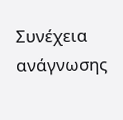Συνέχεια ανάγνωσης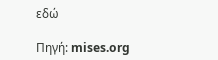εδώ

Πηγή: mises.org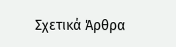Σχετικά Άρθρα